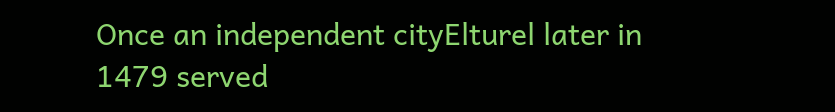Once an independent cityElturel later in 1479 served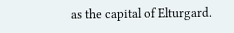as the capital of Elturgard.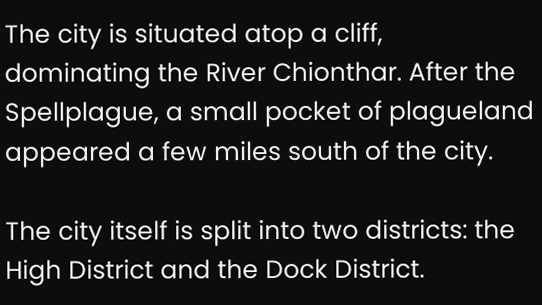The city is situated atop a cliff, dominating the River Chionthar. After the Spellplague, a small pocket of plagueland appeared a few miles south of the city.

The city itself is split into two districts: the High District and the Dock District.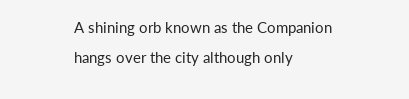A shining orb known as the Companion hangs over the city although only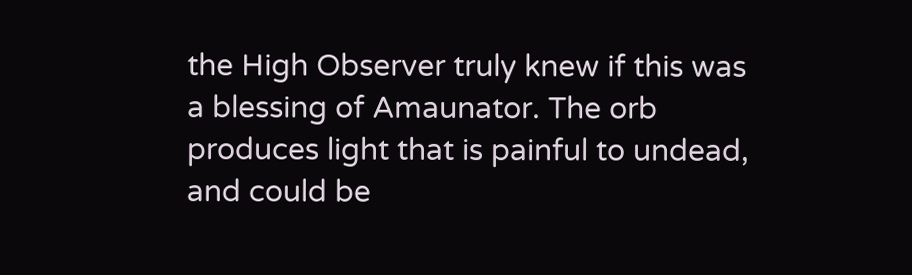the High Observer truly knew if this was a blessing of Amaunator. The orb produces light that is painful to undead, and could be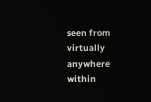seen from virtually anywhere within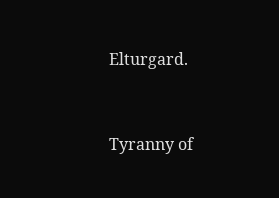Elturgard.


Tyranny of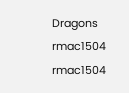Dragons rmac1504 rmac1504